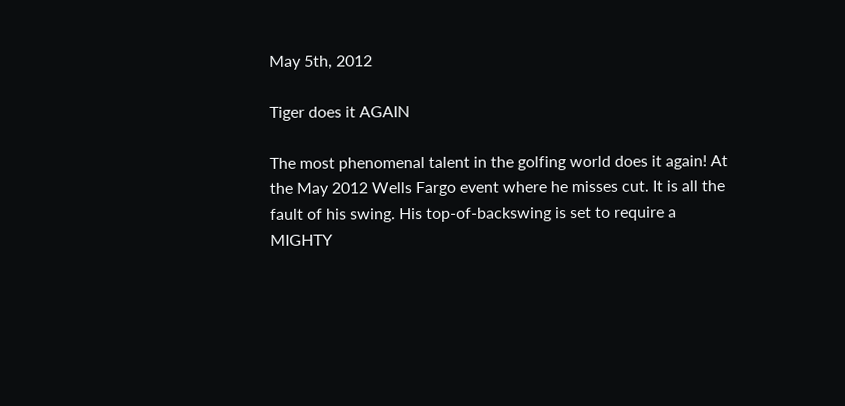May 5th, 2012

Tiger does it AGAIN

The most phenomenal talent in the golfing world does it again! At the May 2012 Wells Fargo event where he misses cut. It is all the fault of his swing. His top-of-backswing is set to require a MIGHTY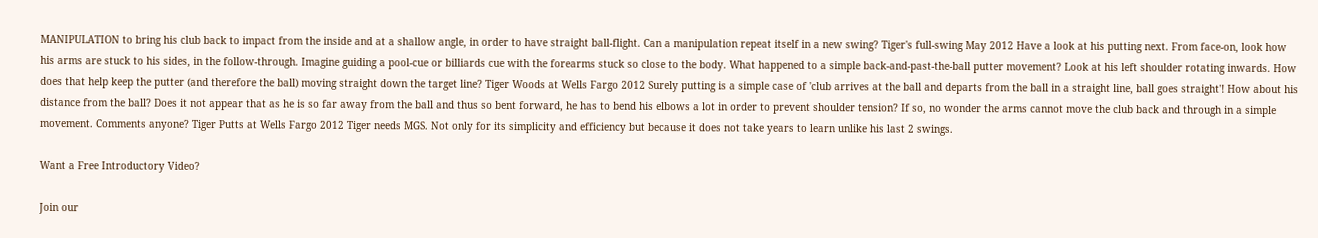MANIPULATION to bring his club back to impact from the inside and at a shallow angle, in order to have straight ball-flight. Can a manipulation repeat itself in a new swing? Tiger's full-swing May 2012 Have a look at his putting next. From face-on, look how his arms are stuck to his sides, in the follow-through. Imagine guiding a pool-cue or billiards cue with the forearms stuck so close to the body. What happened to a simple back-and-past-the-ball putter movement? Look at his left shoulder rotating inwards. How does that help keep the putter (and therefore the ball) moving straight down the target line? Tiger Woods at Wells Fargo 2012 Surely putting is a simple case of 'club arrives at the ball and departs from the ball in a straight line, ball goes straight'! How about his distance from the ball? Does it not appear that as he is so far away from the ball and thus so bent forward, he has to bend his elbows a lot in order to prevent shoulder tension? If so, no wonder the arms cannot move the club back and through in a simple movement. Comments anyone? Tiger Putts at Wells Fargo 2012 Tiger needs MGS. Not only for its simplicity and efficiency but because it does not take years to learn unlike his last 2 swings.

Want a Free Introductory Video?

Join our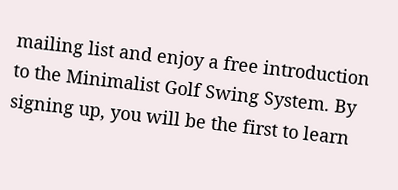mailing list and enjoy a free introduction to the Minimalist Golf Swing System. By signing up, you will be the first to learn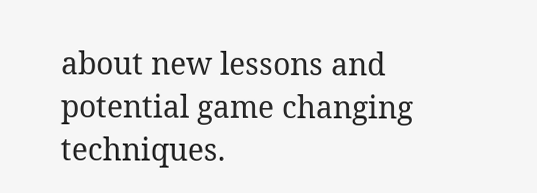about new lessons and potential game changing techniques.